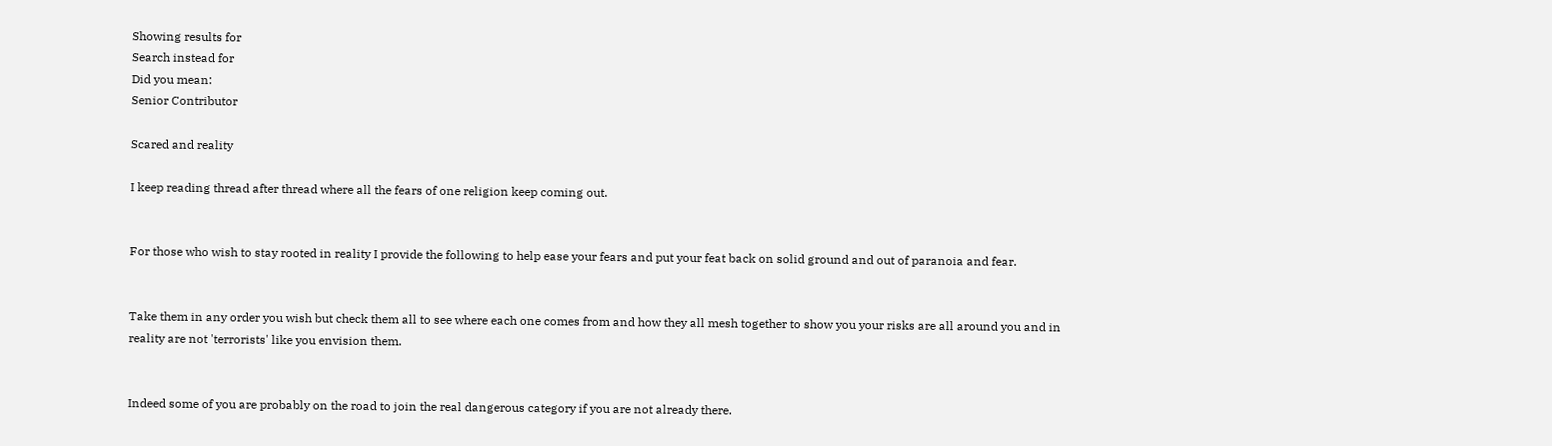Showing results for
Search instead for
Did you mean:
Senior Contributor

Scared and reality

I keep reading thread after thread where all the fears of one religion keep coming out.


For those who wish to stay rooted in reality I provide the following to help ease your fears and put your feat back on solid ground and out of paranoia and fear.


Take them in any order you wish but check them all to see where each one comes from and how they all mesh together to show you your risks are all around you and in reality are not 'terrorists' like you envision them.


Indeed some of you are probably on the road to join the real dangerous category if you are not already there.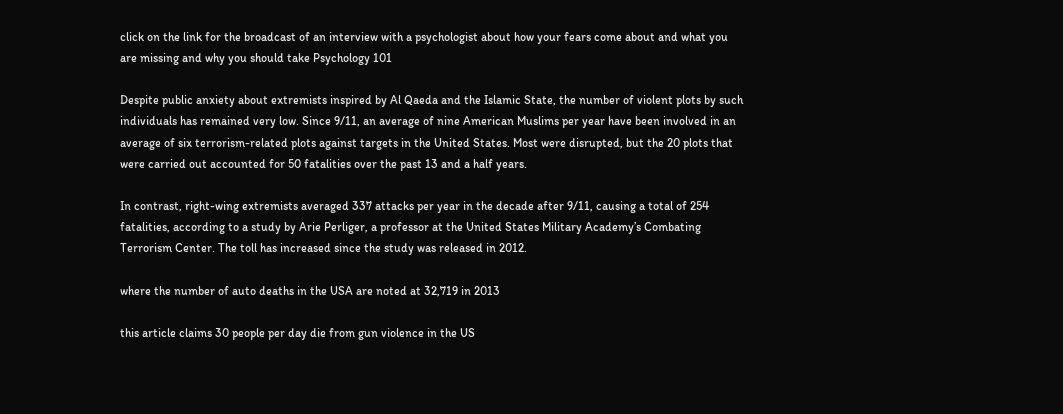click on the link for the broadcast of an interview with a psychologist about how your fears come about and what you are missing and why you should take Psychology 101

Despite public anxiety about extremists inspired by Al Qaeda and the Islamic State, the number of violent plots by such individuals has remained very low. Since 9/11, an average of nine American Muslims per year have been involved in an average of six terrorism-related plots against targets in the United States. Most were disrupted, but the 20 plots that were carried out accounted for 50 fatalities over the past 13 and a half years.

In contrast, right-wing extremists averaged 337 attacks per year in the decade after 9/11, causing a total of 254 fatalities, according to a study by Arie Perliger, a professor at the United States Military Academy’s Combating Terrorism Center. The toll has increased since the study was released in 2012.

where the number of auto deaths in the USA are noted at 32,719 in 2013

this article claims 30 people per day die from gun violence in the US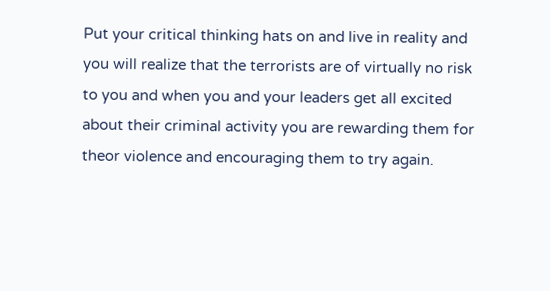Put your critical thinking hats on and live in reality and you will realize that the terrorists are of virtually no risk to you and when you and your leaders get all excited about their criminal activity you are rewarding them for theor violence and encouraging them to try again.